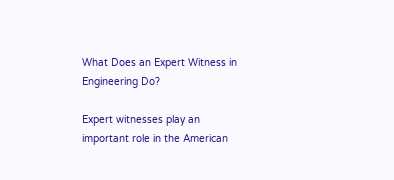What Does an Expert Witness in Engineering Do?

Expert witnesses play an important role in the American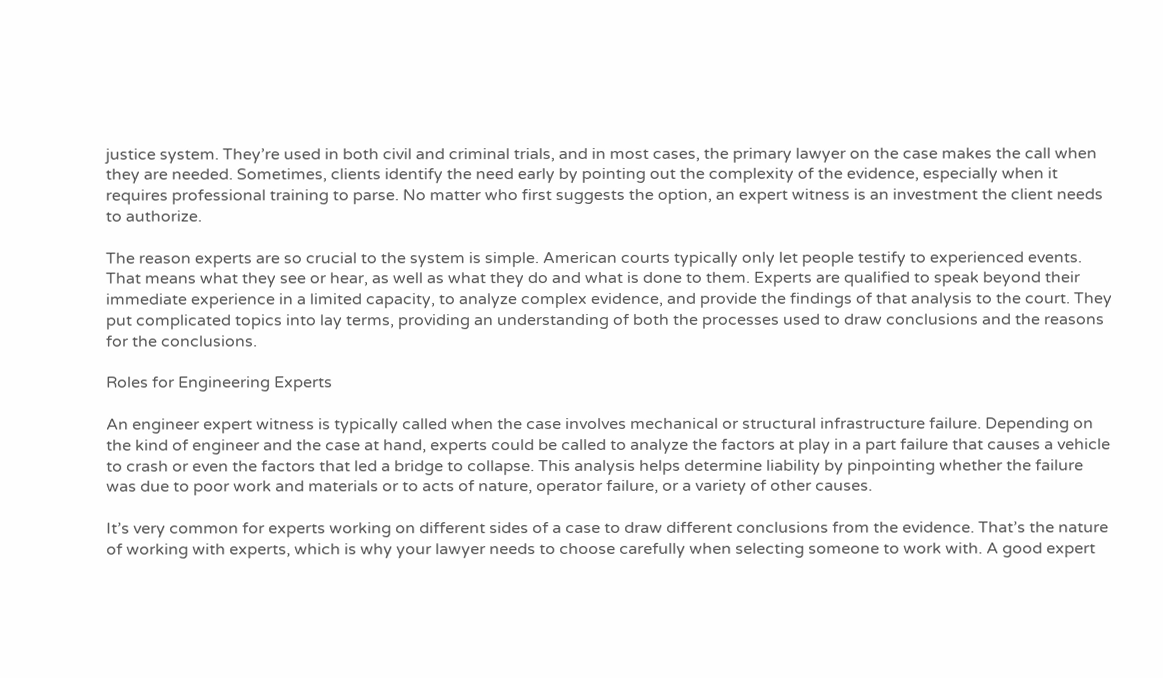justice system. They’re used in both civil and criminal trials, and in most cases, the primary lawyer on the case makes the call when they are needed. Sometimes, clients identify the need early by pointing out the complexity of the evidence, especially when it requires professional training to parse. No matter who first suggests the option, an expert witness is an investment the client needs to authorize.

The reason experts are so crucial to the system is simple. American courts typically only let people testify to experienced events. That means what they see or hear, as well as what they do and what is done to them. Experts are qualified to speak beyond their immediate experience in a limited capacity, to analyze complex evidence, and provide the findings of that analysis to the court. They put complicated topics into lay terms, providing an understanding of both the processes used to draw conclusions and the reasons for the conclusions.

Roles for Engineering Experts

An engineer expert witness is typically called when the case involves mechanical or structural infrastructure failure. Depending on the kind of engineer and the case at hand, experts could be called to analyze the factors at play in a part failure that causes a vehicle to crash or even the factors that led a bridge to collapse. This analysis helps determine liability by pinpointing whether the failure was due to poor work and materials or to acts of nature, operator failure, or a variety of other causes.

It’s very common for experts working on different sides of a case to draw different conclusions from the evidence. That’s the nature of working with experts, which is why your lawyer needs to choose carefully when selecting someone to work with. A good expert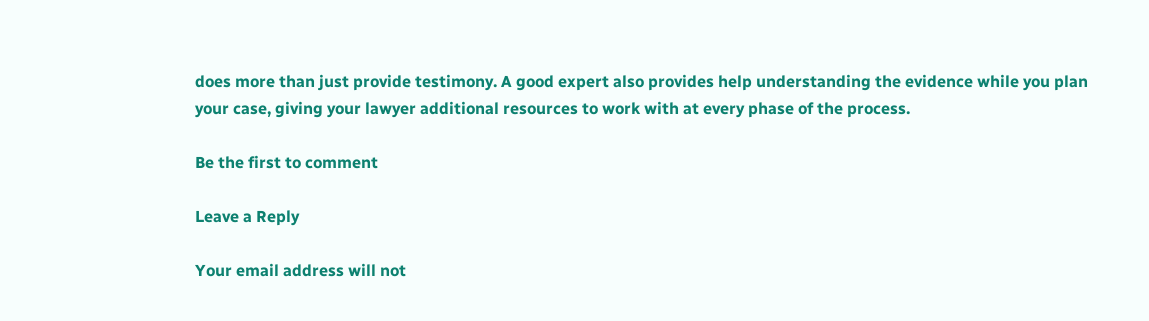does more than just provide testimony. A good expert also provides help understanding the evidence while you plan your case, giving your lawyer additional resources to work with at every phase of the process.

Be the first to comment

Leave a Reply

Your email address will not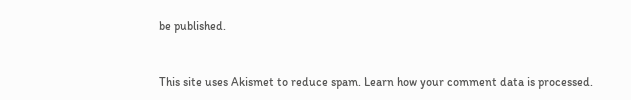be published.


This site uses Akismet to reduce spam. Learn how your comment data is processed.